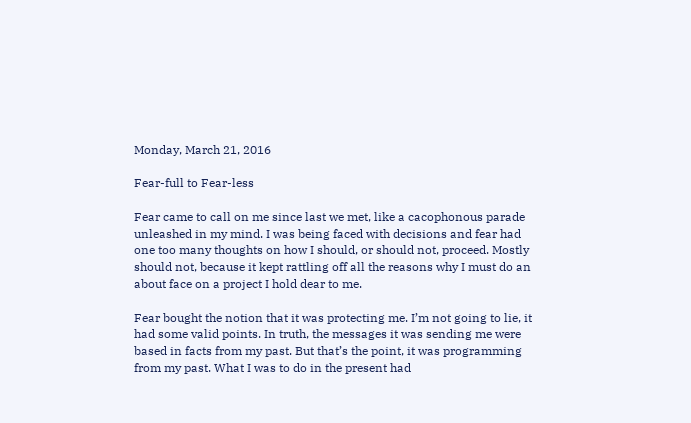Monday, March 21, 2016

Fear-full to Fear-less

Fear came to call on me since last we met, like a cacophonous parade unleashed in my mind. I was being faced with decisions and fear had one too many thoughts on how I should, or should not, proceed. Mostly should not, because it kept rattling off all the reasons why I must do an about face on a project I hold dear to me.

Fear bought the notion that it was protecting me. I’m not going to lie, it had some valid points. In truth, the messages it was sending me were based in facts from my past. But that’s the point, it was programming from my past. What I was to do in the present had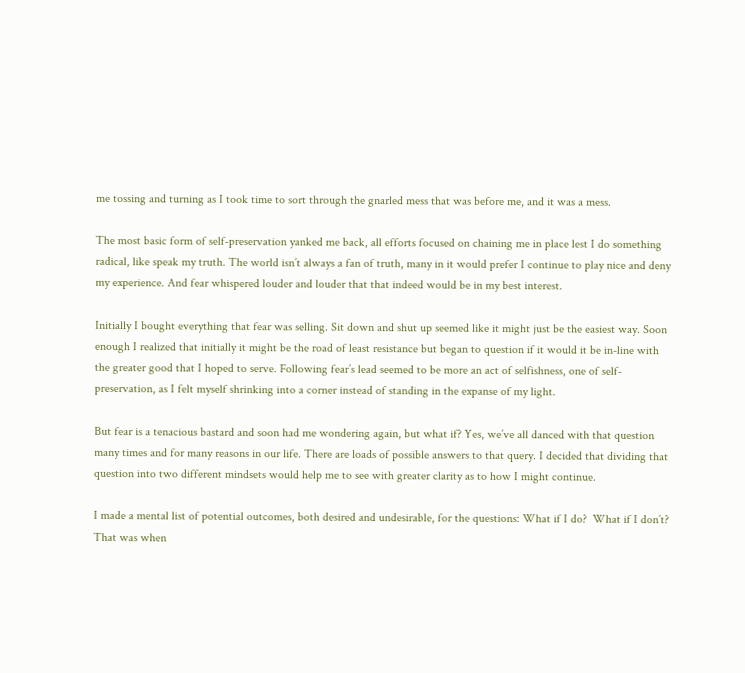me tossing and turning as I took time to sort through the gnarled mess that was before me, and it was a mess.

The most basic form of self-preservation yanked me back, all efforts focused on chaining me in place lest I do something radical, like speak my truth. The world isn’t always a fan of truth, many in it would prefer I continue to play nice and deny my experience. And fear whispered louder and louder that that indeed would be in my best interest.

Initially I bought everything that fear was selling. Sit down and shut up seemed like it might just be the easiest way. Soon enough I realized that initially it might be the road of least resistance but began to question if it would it be in-line with the greater good that I hoped to serve. Following fear’s lead seemed to be more an act of selfishness, one of self-preservation, as I felt myself shrinking into a corner instead of standing in the expanse of my light.

But fear is a tenacious bastard and soon had me wondering again, but what if? Yes, we’ve all danced with that question many times and for many reasons in our life. There are loads of possible answers to that query. I decided that dividing that question into two different mindsets would help me to see with greater clarity as to how I might continue.

I made a mental list of potential outcomes, both desired and undesirable, for the questions: What if I do?  What if I don’t? That was when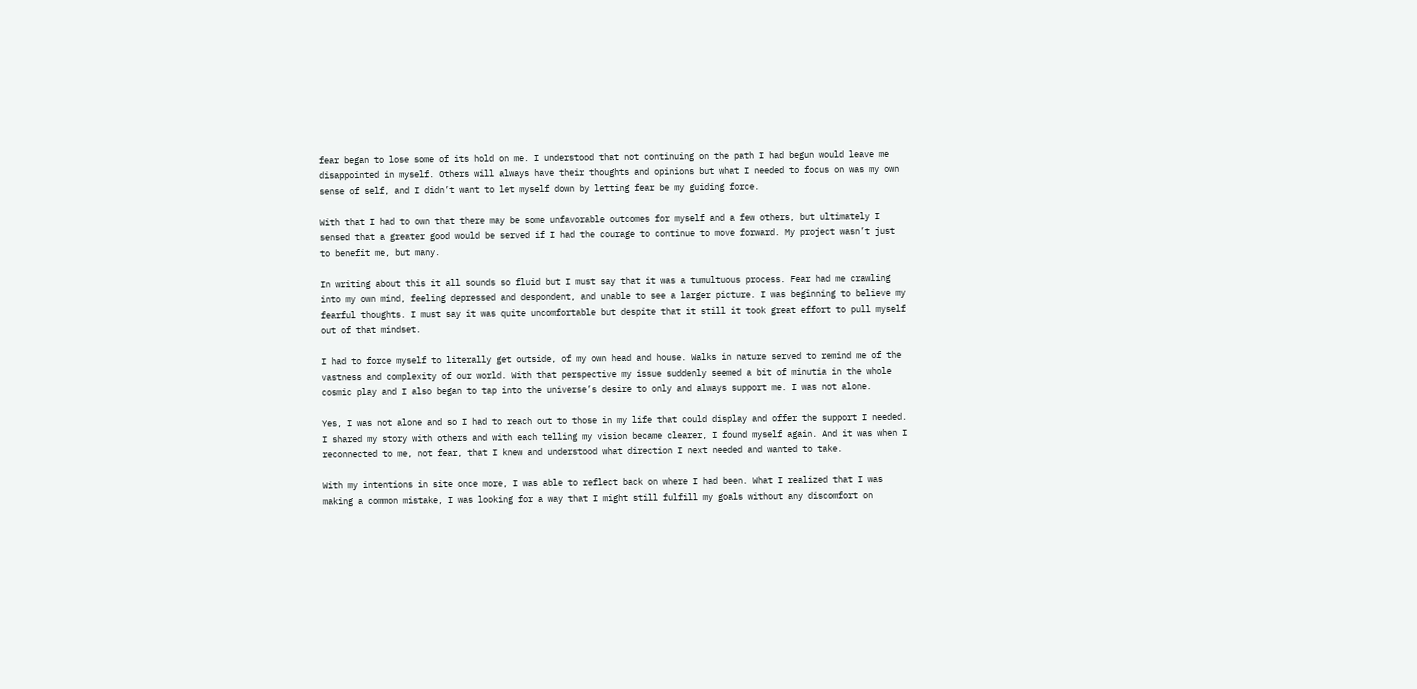fear began to lose some of its hold on me. I understood that not continuing on the path I had begun would leave me disappointed in myself. Others will always have their thoughts and opinions but what I needed to focus on was my own sense of self, and I didn’t want to let myself down by letting fear be my guiding force.

With that I had to own that there may be some unfavorable outcomes for myself and a few others, but ultimately I sensed that a greater good would be served if I had the courage to continue to move forward. My project wasn’t just to benefit me, but many.

In writing about this it all sounds so fluid but I must say that it was a tumultuous process. Fear had me crawling into my own mind, feeling depressed and despondent, and unable to see a larger picture. I was beginning to believe my fearful thoughts. I must say it was quite uncomfortable but despite that it still it took great effort to pull myself out of that mindset.

I had to force myself to literally get outside, of my own head and house. Walks in nature served to remind me of the vastness and complexity of our world. With that perspective my issue suddenly seemed a bit of minutia in the whole cosmic play and I also began to tap into the universe’s desire to only and always support me. I was not alone.

Yes, I was not alone and so I had to reach out to those in my life that could display and offer the support I needed. I shared my story with others and with each telling my vision became clearer, I found myself again. And it was when I reconnected to me, not fear, that I knew and understood what direction I next needed and wanted to take.

With my intentions in site once more, I was able to reflect back on where I had been. What I realized that I was making a common mistake, I was looking for a way that I might still fulfill my goals without any discomfort on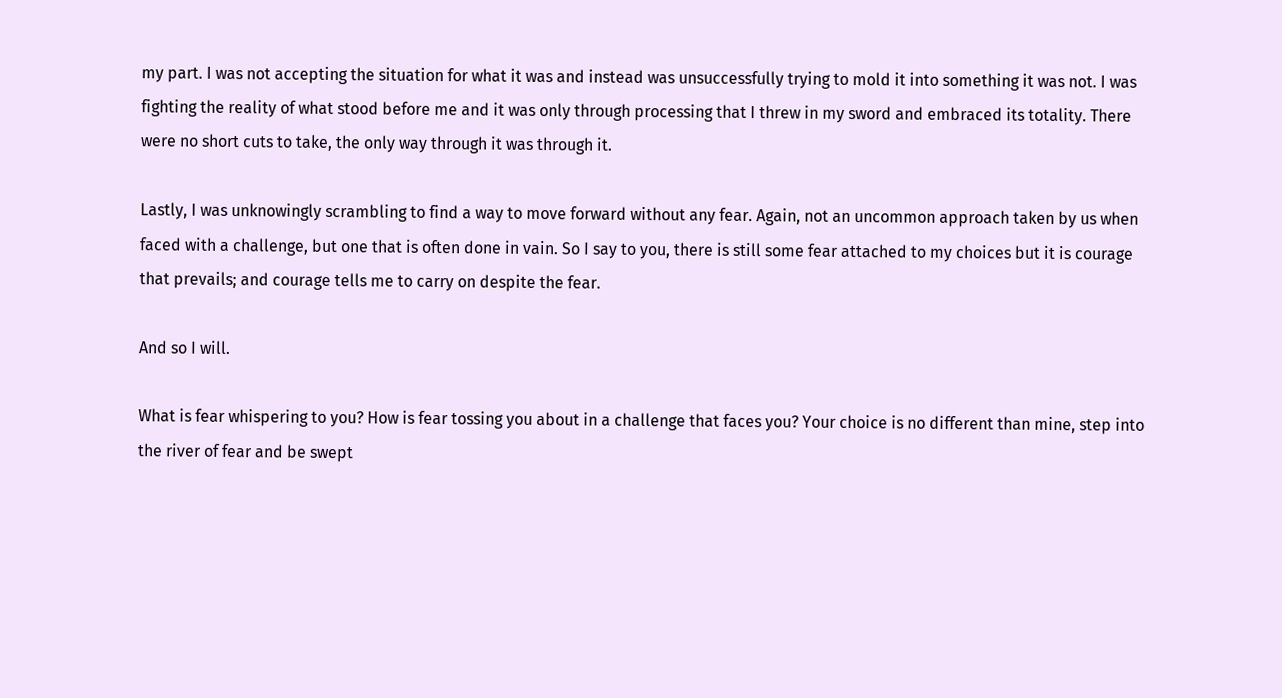my part. I was not accepting the situation for what it was and instead was unsuccessfully trying to mold it into something it was not. I was fighting the reality of what stood before me and it was only through processing that I threw in my sword and embraced its totality. There were no short cuts to take, the only way through it was through it.

Lastly, I was unknowingly scrambling to find a way to move forward without any fear. Again, not an uncommon approach taken by us when faced with a challenge, but one that is often done in vain. So I say to you, there is still some fear attached to my choices but it is courage that prevails; and courage tells me to carry on despite the fear.

And so I will.

What is fear whispering to you? How is fear tossing you about in a challenge that faces you? Your choice is no different than mine, step into the river of fear and be swept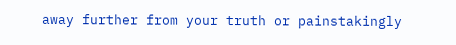away further from your truth or painstakingly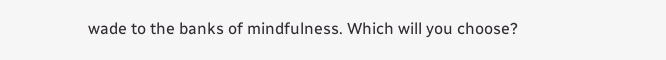wade to the banks of mindfulness. Which will you choose?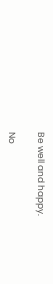Be well and happy.

No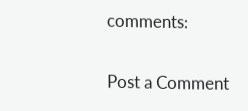comments:

Post a Comment